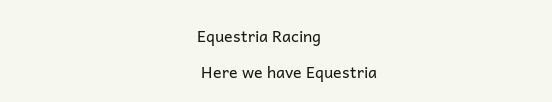Equestria Racing

 Here we have Equestria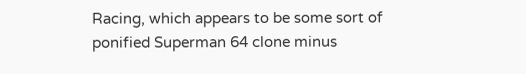Racing, which appears to be some sort of ponified Superman 64 clone minus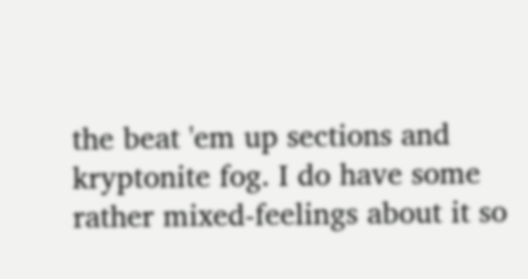the beat 'em up sections and kryptonite fog. I do have some rather mixed-feelings about it so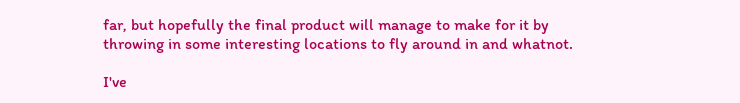far, but hopefully the final product will manage to make for it by throwing in some interesting locations to fly around in and whatnot.

I've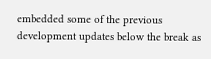embedded some of the previous development updates below the break as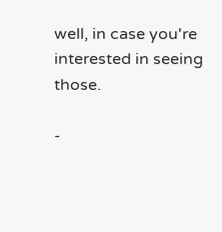well, in case you're interested in seeing those.

-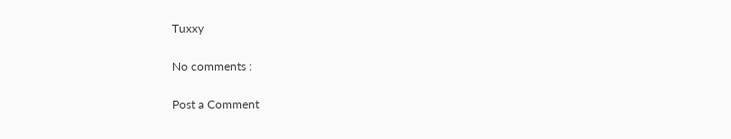Tuxxy

No comments :

Post a Comment